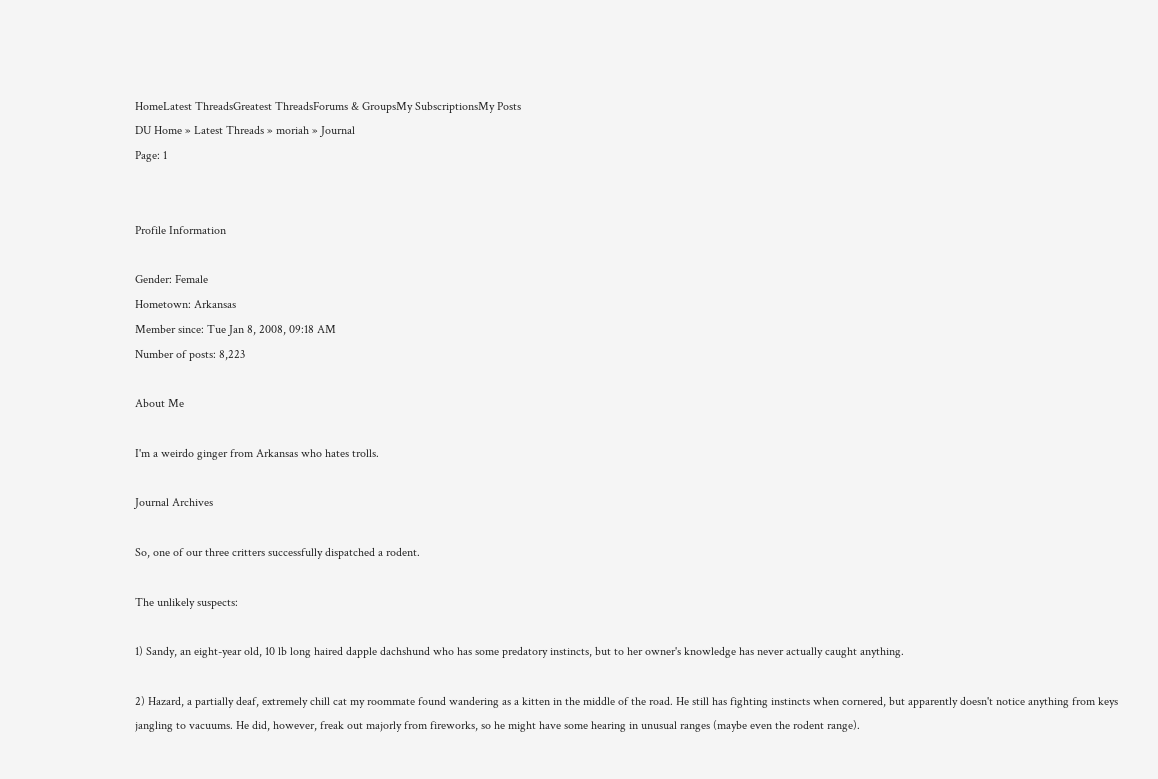HomeLatest ThreadsGreatest ThreadsForums & GroupsMy SubscriptionsMy Posts
DU Home » Latest Threads » moriah » Journal
Page: 1


Profile Information

Gender: Female
Hometown: Arkansas
Member since: Tue Jan 8, 2008, 09:18 AM
Number of posts: 8,223

About Me

I'm a weirdo ginger from Arkansas who hates trolls.

Journal Archives

So, one of our three critters successfully dispatched a rodent.

The unlikely suspects:

1) Sandy, an eight-year old, 10 lb long haired dapple dachshund who has some predatory instincts, but to her owner's knowledge has never actually caught anything.

2) Hazard, a partially deaf, extremely chill cat my roommate found wandering as a kitten in the middle of the road. He still has fighting instincts when cornered, but apparently doesn't notice anything from keys jangling to vacuums. He did, however, freak out majorly from fireworks, so he might have some hearing in unusual ranges (maybe even the rodent range).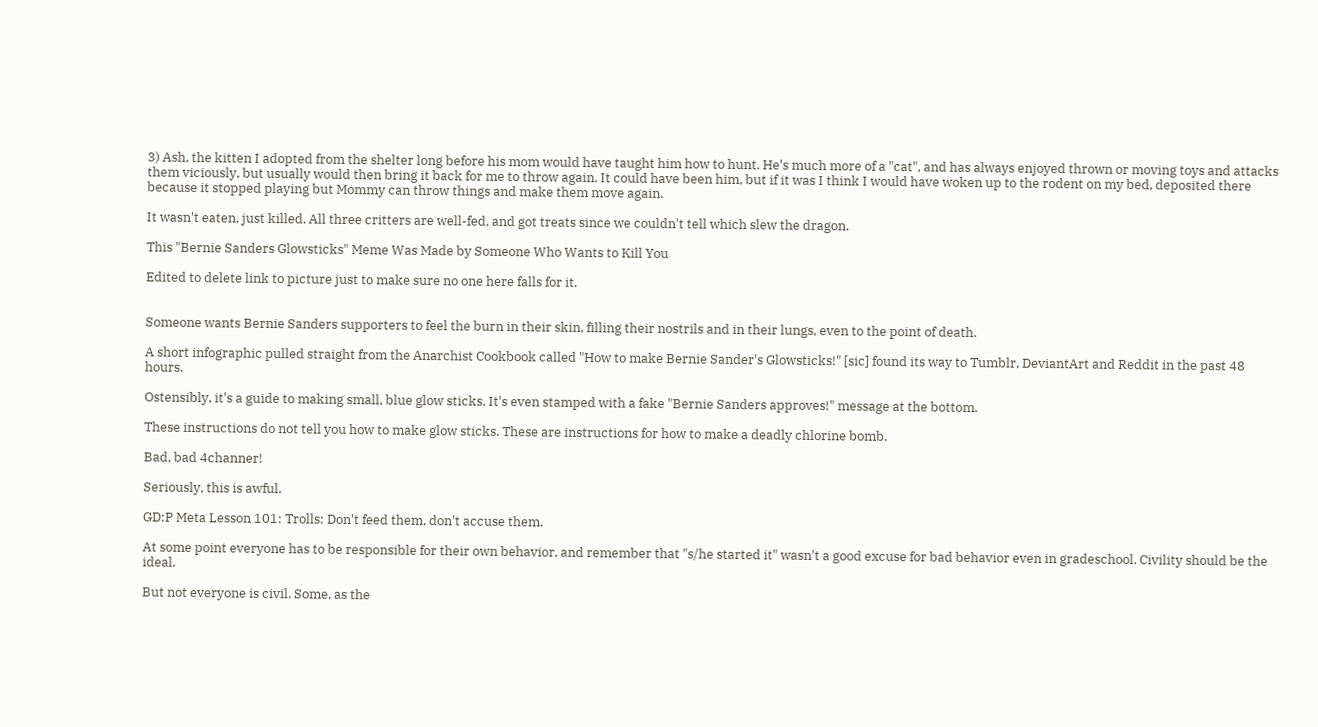3) Ash, the kitten I adopted from the shelter long before his mom would have taught him how to hunt. He's much more of a "cat", and has always enjoyed thrown or moving toys and attacks them viciously, but usually would then bring it back for me to throw again. It could have been him, but if it was I think I would have woken up to the rodent on my bed, deposited there because it stopped playing but Mommy can throw things and make them move again.

It wasn't eaten, just killed. All three critters are well-fed, and got treats since we couldn't tell which slew the dragon.

This "Bernie Sanders Glowsticks" Meme Was Made by Someone Who Wants to Kill You

Edited to delete link to picture just to make sure no one here falls for it.


Someone wants Bernie Sanders supporters to feel the burn in their skin, filling their nostrils and in their lungs, even to the point of death.

A short infographic pulled straight from the Anarchist Cookbook called "How to make Bernie Sander's Glowsticks!" [sic] found its way to Tumblr, DeviantArt and Reddit in the past 48 hours.

Ostensibly, it's a guide to making small, blue glow sticks. It's even stamped with a fake "Bernie Sanders approves!" message at the bottom.

These instructions do not tell you how to make glow sticks. These are instructions for how to make a deadly chlorine bomb.

Bad, bad 4channer!

Seriously, this is awful.

GD:P Meta Lesson 101: Trolls: Don't feed them, don't accuse them.

At some point everyone has to be responsible for their own behavior, and remember that "s/he started it" wasn't a good excuse for bad behavior even in gradeschool. Civility should be the ideal.

But not everyone is civil. Some, as the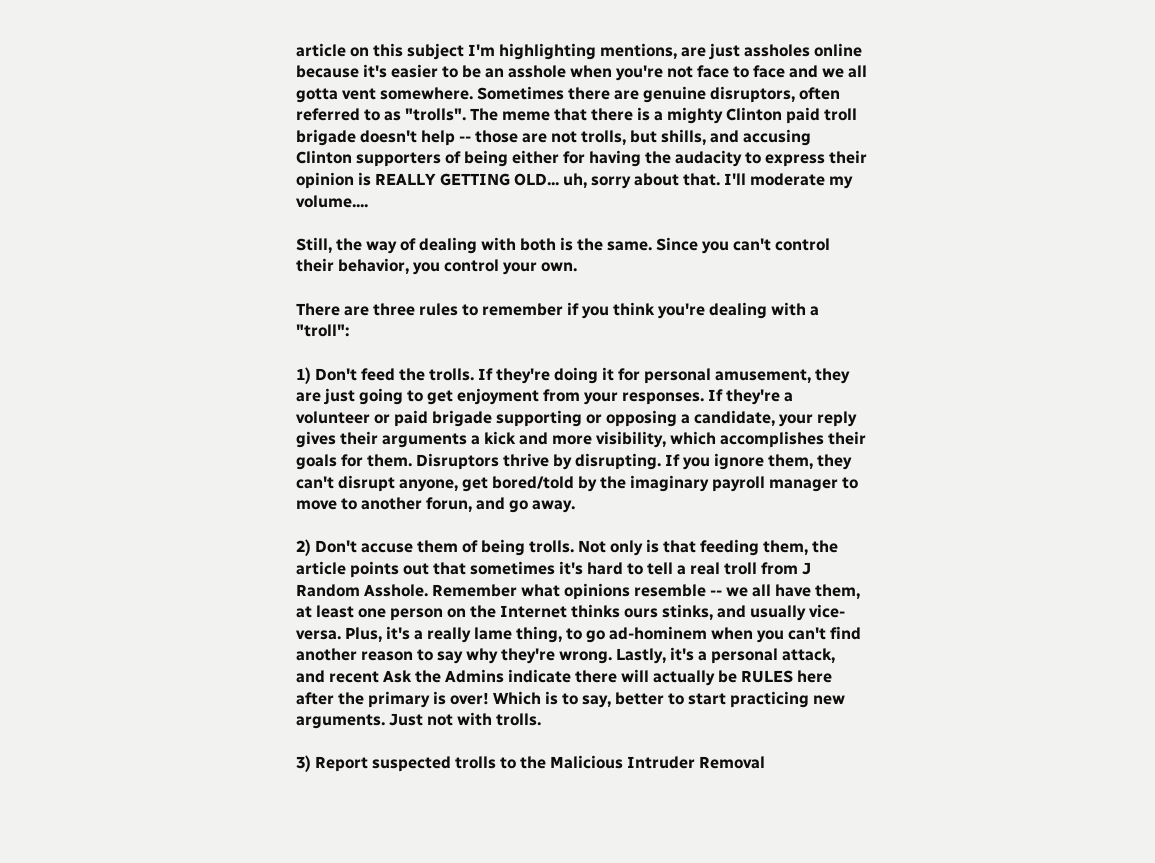article on this subject I'm highlighting mentions, are just assholes online because it's easier to be an asshole when you're not face to face and we all gotta vent somewhere. Sometimes there are genuine disruptors, often referred to as "trolls". The meme that there is a mighty Clinton paid troll brigade doesn't help -- those are not trolls, but shills, and accusing Clinton supporters of being either for having the audacity to express their opinion is REALLY GETTING OLD... uh, sorry about that. I'll moderate my volume....

Still, the way of dealing with both is the same. Since you can't control their behavior, you control your own.

There are three rules to remember if you think you're dealing with a "troll":

1) Don't feed the trolls. If they're doing it for personal amusement, they are just going to get enjoyment from your responses. If they're a volunteer or paid brigade supporting or opposing a candidate, your reply gives their arguments a kick and more visibility, which accomplishes their goals for them. Disruptors thrive by disrupting. If you ignore them, they can't disrupt anyone, get bored/told by the imaginary payroll manager to move to another forun, and go away.

2) Don't accuse them of being trolls. Not only is that feeding them, the article points out that sometimes it's hard to tell a real troll from J Random Asshole. Remember what opinions resemble -- we all have them, at least one person on the Internet thinks ours stinks, and usually vice-versa. Plus, it's a really lame thing, to go ad-hominem when you can't find another reason to say why they're wrong. Lastly, it's a personal attack, and recent Ask the Admins indicate there will actually be RULES here after the primary is over! Which is to say, better to start practicing new arguments. Just not with trolls.

3) Report suspected trolls to the Malicious Intruder Removal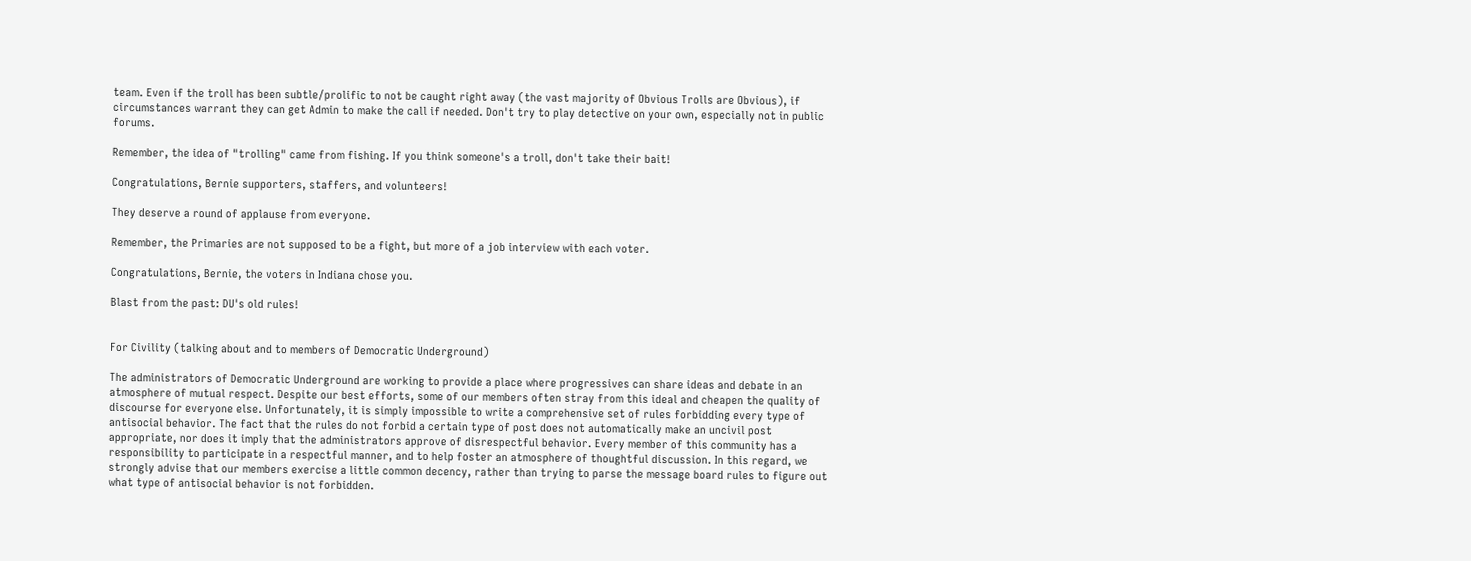team. Even if the troll has been subtle/prolific to not be caught right away (the vast majority of Obvious Trolls are Obvious), if circumstances warrant they can get Admin to make the call if needed. Don't try to play detective on your own, especially not in public forums.

Remember, the idea of "trolling" came from fishing. If you think someone's a troll, don't take their bait!

Congratulations, Bernie supporters, staffers, and volunteers!

They deserve a round of applause from everyone.

Remember, the Primaries are not supposed to be a fight, but more of a job interview with each voter.

Congratulations, Bernie, the voters in Indiana chose you.

Blast from the past: DU's old rules!


For Civility (talking about and to members of Democratic Underground)

The administrators of Democratic Underground are working to provide a place where progressives can share ideas and debate in an atmosphere of mutual respect. Despite our best efforts, some of our members often stray from this ideal and cheapen the quality of discourse for everyone else. Unfortunately, it is simply impossible to write a comprehensive set of rules forbidding every type of antisocial behavior. The fact that the rules do not forbid a certain type of post does not automatically make an uncivil post appropriate, nor does it imply that the administrators approve of disrespectful behavior. Every member of this community has a responsibility to participate in a respectful manner, and to help foster an atmosphere of thoughtful discussion. In this regard, we strongly advise that our members exercise a little common decency, rather than trying to parse the message board rules to figure out what type of antisocial behavior is not forbidden.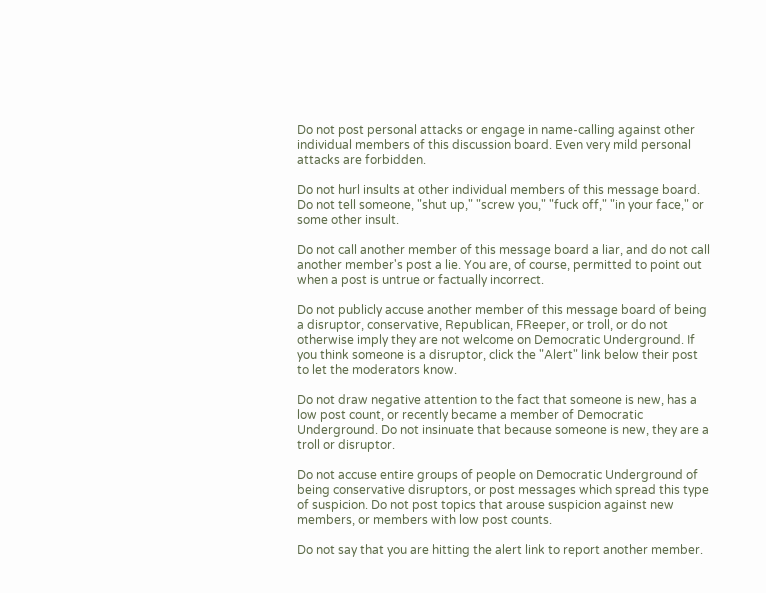Do not post personal attacks or engage in name-calling against other individual members of this discussion board. Even very mild personal attacks are forbidden.

Do not hurl insults at other individual members of this message board. Do not tell someone, "shut up," "screw you," "fuck off," "in your face," or some other insult.

Do not call another member of this message board a liar, and do not call another member's post a lie. You are, of course, permitted to point out when a post is untrue or factually incorrect.

Do not publicly accuse another member of this message board of being a disruptor, conservative, Republican, FReeper, or troll, or do not otherwise imply they are not welcome on Democratic Underground. If you think someone is a disruptor, click the "Alert" link below their post to let the moderators know.

Do not draw negative attention to the fact that someone is new, has a low post count, or recently became a member of Democratic Underground. Do not insinuate that because someone is new, they are a troll or disruptor.

Do not accuse entire groups of people on Democratic Underground of being conservative disruptors, or post messages which spread this type of suspicion. Do not post topics that arouse suspicion against new members, or members with low post counts.

Do not say that you are hitting the alert link to report another member.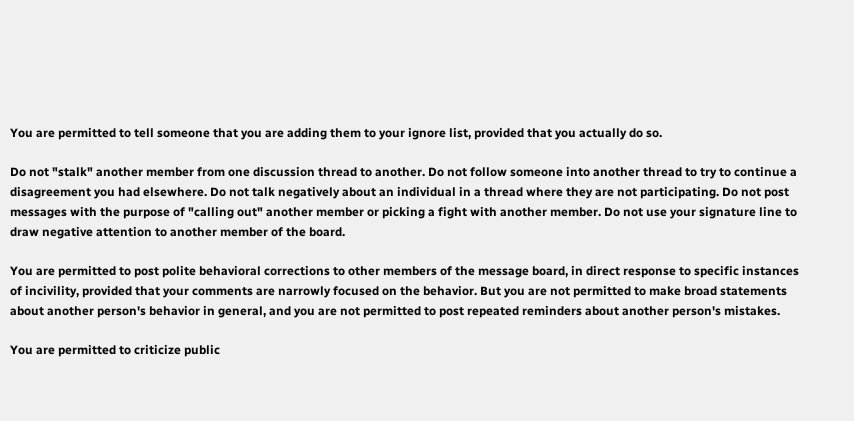You are permitted to tell someone that you are adding them to your ignore list, provided that you actually do so.

Do not "stalk" another member from one discussion thread to another. Do not follow someone into another thread to try to continue a disagreement you had elsewhere. Do not talk negatively about an individual in a thread where they are not participating. Do not post messages with the purpose of "calling out" another member or picking a fight with another member. Do not use your signature line to draw negative attention to another member of the board.

You are permitted to post polite behavioral corrections to other members of the message board, in direct response to specific instances of incivility, provided that your comments are narrowly focused on the behavior. But you are not permitted to make broad statements about another person's behavior in general, and you are not permitted to post repeated reminders about another person's mistakes.

You are permitted to criticize public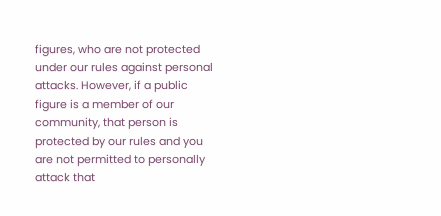figures, who are not protected under our rules against personal attacks. However, if a public figure is a member of our community, that person is protected by our rules and you are not permitted to personally attack that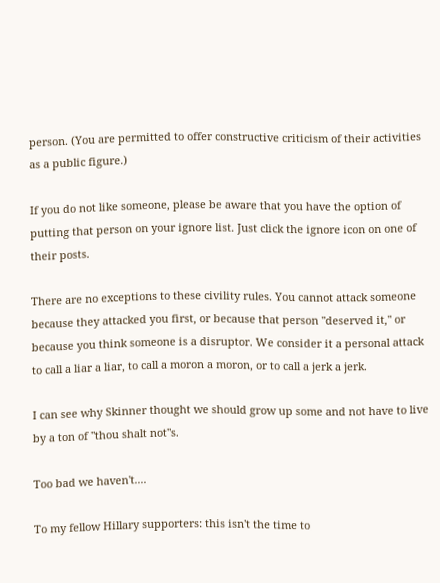person. (You are permitted to offer constructive criticism of their activities as a public figure.)

If you do not like someone, please be aware that you have the option of putting that person on your ignore list. Just click the ignore icon on one of their posts.

There are no exceptions to these civility rules. You cannot attack someone because they attacked you first, or because that person "deserved it," or because you think someone is a disruptor. We consider it a personal attack to call a liar a liar, to call a moron a moron, or to call a jerk a jerk.

I can see why Skinner thought we should grow up some and not have to live by a ton of "thou shalt not"s.

Too bad we haven't....

To my fellow Hillary supporters: this isn't the time to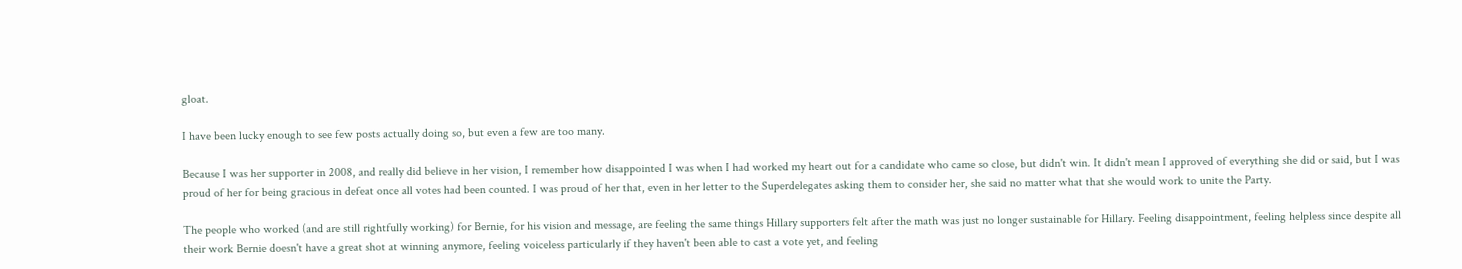gloat.

I have been lucky enough to see few posts actually doing so, but even a few are too many.

Because I was her supporter in 2008, and really did believe in her vision, I remember how disappointed I was when I had worked my heart out for a candidate who came so close, but didn't win. It didn't mean I approved of everything she did or said, but I was proud of her for being gracious in defeat once all votes had been counted. I was proud of her that, even in her letter to the Superdelegates asking them to consider her, she said no matter what that she would work to unite the Party.

The people who worked (and are still rightfully working) for Bernie, for his vision and message, are feeling the same things Hillary supporters felt after the math was just no longer sustainable for Hillary. Feeling disappointment, feeling helpless since despite all their work Bernie doesn't have a great shot at winning anymore, feeling voiceless particularly if they haven't been able to cast a vote yet, and feeling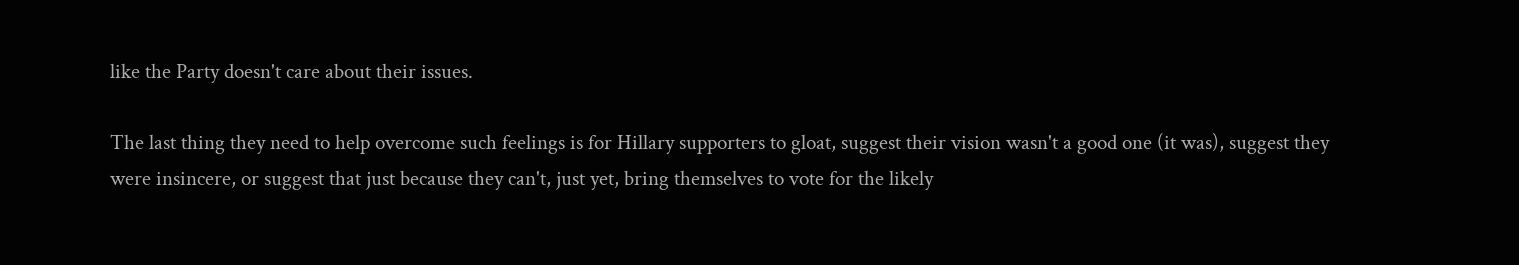like the Party doesn't care about their issues.

The last thing they need to help overcome such feelings is for Hillary supporters to gloat, suggest their vision wasn't a good one (it was), suggest they were insincere, or suggest that just because they can't, just yet, bring themselves to vote for the likely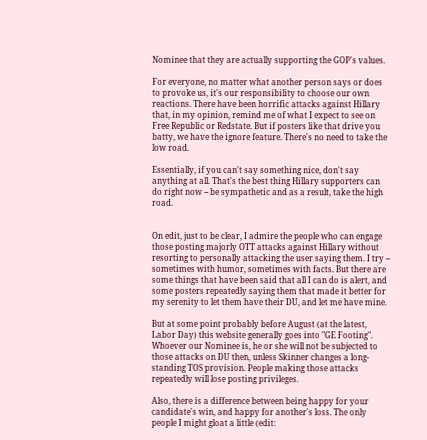Nominee that they are actually supporting the GOP's values.

For everyone, no matter what another person says or does to provoke us, it's our responsibility to choose our own reactions. There have been horrific attacks against Hillary that, in my opinion, remind me of what I expect to see on Free Republic or Redstate. But if posters like that drive you batty, we have the ignore feature. There's no need to take the low road.

Essentially, if you can't say something nice, don't say anything at all. That's the best thing Hillary supporters can do right now -- be sympathetic and as a result, take the high road.


On edit, just to be clear, I admire the people who can engage those posting majorly OTT attacks against Hillary without resorting to personally attacking the user saying them. I try -- sometimes with humor, sometimes with facts. But there are some things that have been said that all I can do is alert, and some posters repeatedly saying them that made it better for my serenity to let them have their DU, and let me have mine.

But at some point probably before August (at the latest, Labor Day) this website generally goes into "GE Footing". Whoever our Nominee is, he or she will not be subjected to those attacks on DU then, unless Skinner changes a long-standing TOS provision. People making those attacks repeatedly will lose posting privileges.

Also, there is a difference between being happy for your candidate's win, and happy for another's loss. The only people I might gloat a little (edit: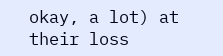okay, a lot) at their loss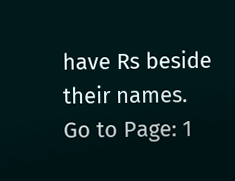have Rs beside their names.
Go to Page: 1